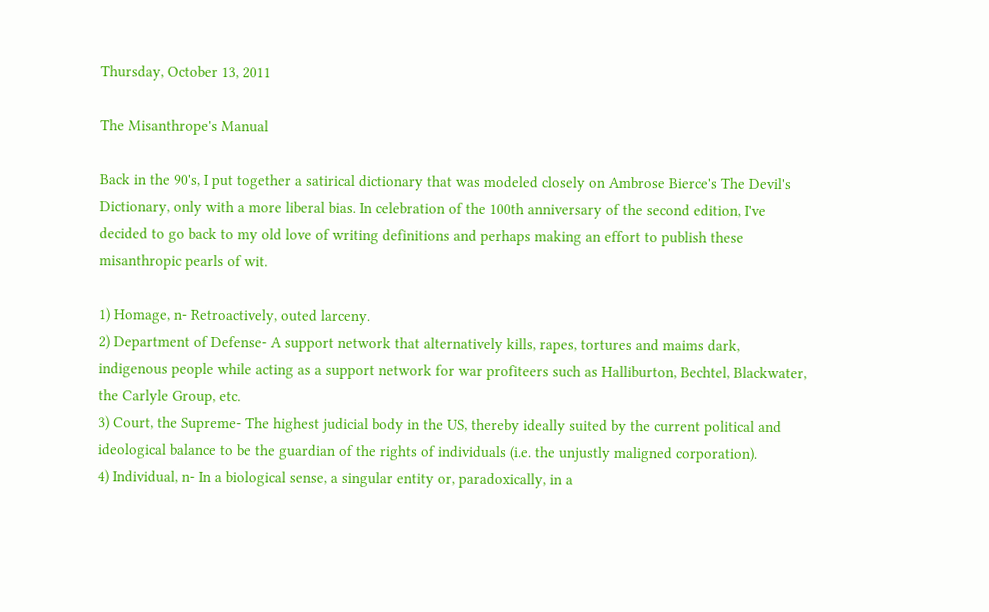Thursday, October 13, 2011

The Misanthrope's Manual

Back in the 90's, I put together a satirical dictionary that was modeled closely on Ambrose Bierce's The Devil's Dictionary, only with a more liberal bias. In celebration of the 100th anniversary of the second edition, I've decided to go back to my old love of writing definitions and perhaps making an effort to publish these misanthropic pearls of wit.

1) Homage, n- Retroactively, outed larceny.
2) Department of Defense- A support network that alternatively kills, rapes, tortures and maims dark, indigenous people while acting as a support network for war profiteers such as Halliburton, Bechtel, Blackwater, the Carlyle Group, etc.
3) Court, the Supreme- The highest judicial body in the US, thereby ideally suited by the current political and ideological balance to be the guardian of the rights of individuals (i.e. the unjustly maligned corporation).
4) Individual, n- In a biological sense, a singular entity or, paradoxically, in a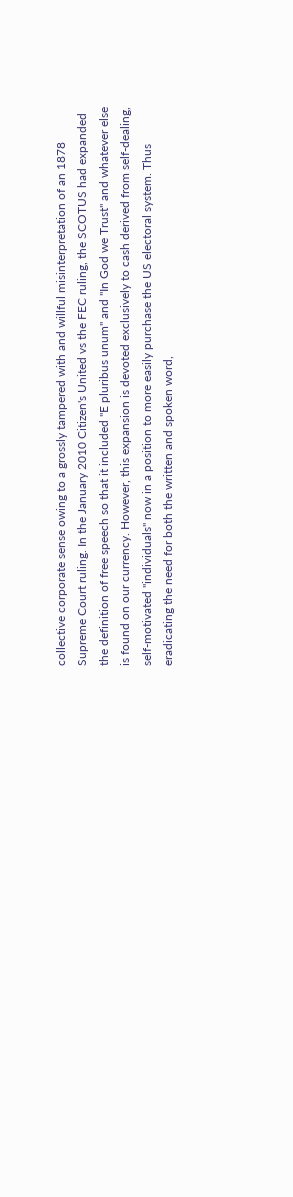collective corporate sense owing to a grossly tampered with and willful misinterpretation of an 1878 Supreme Court ruling. In the January 2010 Citizen's United vs the FEC ruling, the SCOTUS had expanded the definition of free speech so that it included "E pluribus unum" and "In God we Trust" and whatever else is found on our currency. However, this expansion is devoted exclusively to cash derived from self-dealing, self-motivated "individuals" now in a position to more easily purchase the US electoral system. Thus eradicating the need for both the written and spoken word,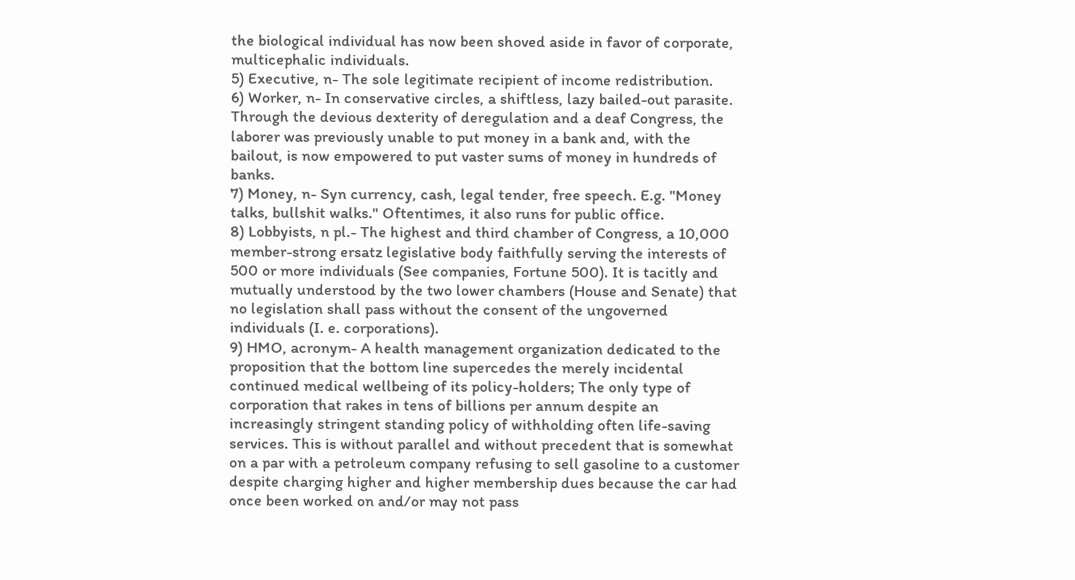the biological individual has now been shoved aside in favor of corporate, multicephalic individuals.
5) Executive, n- The sole legitimate recipient of income redistribution.
6) Worker, n- In conservative circles, a shiftless, lazy bailed-out parasite. Through the devious dexterity of deregulation and a deaf Congress, the laborer was previously unable to put money in a bank and, with the bailout, is now empowered to put vaster sums of money in hundreds of banks.
7) Money, n- Syn currency, cash, legal tender, free speech. E.g. "Money talks, bullshit walks." Oftentimes, it also runs for public office.
8) Lobbyists, n pl.- The highest and third chamber of Congress, a 10,000 member-strong ersatz legislative body faithfully serving the interests of 500 or more individuals (See companies, Fortune 500). It is tacitly and mutually understood by the two lower chambers (House and Senate) that no legislation shall pass without the consent of the ungoverned individuals (I. e. corporations).
9) HMO, acronym- A health management organization dedicated to the proposition that the bottom line supercedes the merely incidental continued medical wellbeing of its policy-holders; The only type of corporation that rakes in tens of billions per annum despite an increasingly stringent standing policy of withholding often life-saving services. This is without parallel and without precedent that is somewhat on a par with a petroleum company refusing to sell gasoline to a customer despite charging higher and higher membership dues because the car had once been worked on and/or may not pass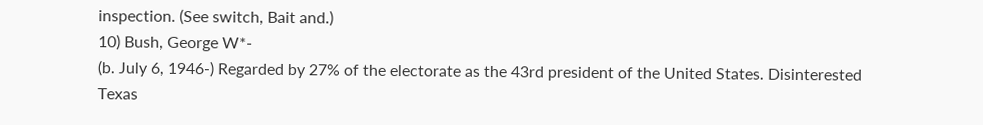inspection. (See switch, Bait and.)
10) Bush, George W*-
(b. July 6, 1946-) Regarded by 27% of the electorate as the 43rd president of the United States. Disinterested Texas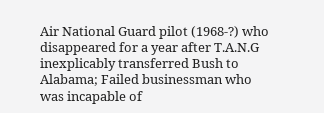Air National Guard pilot (1968-?) who disappeared for a year after T.A.N.G inexplicably transferred Bush to Alabama; Failed businessman who was incapable of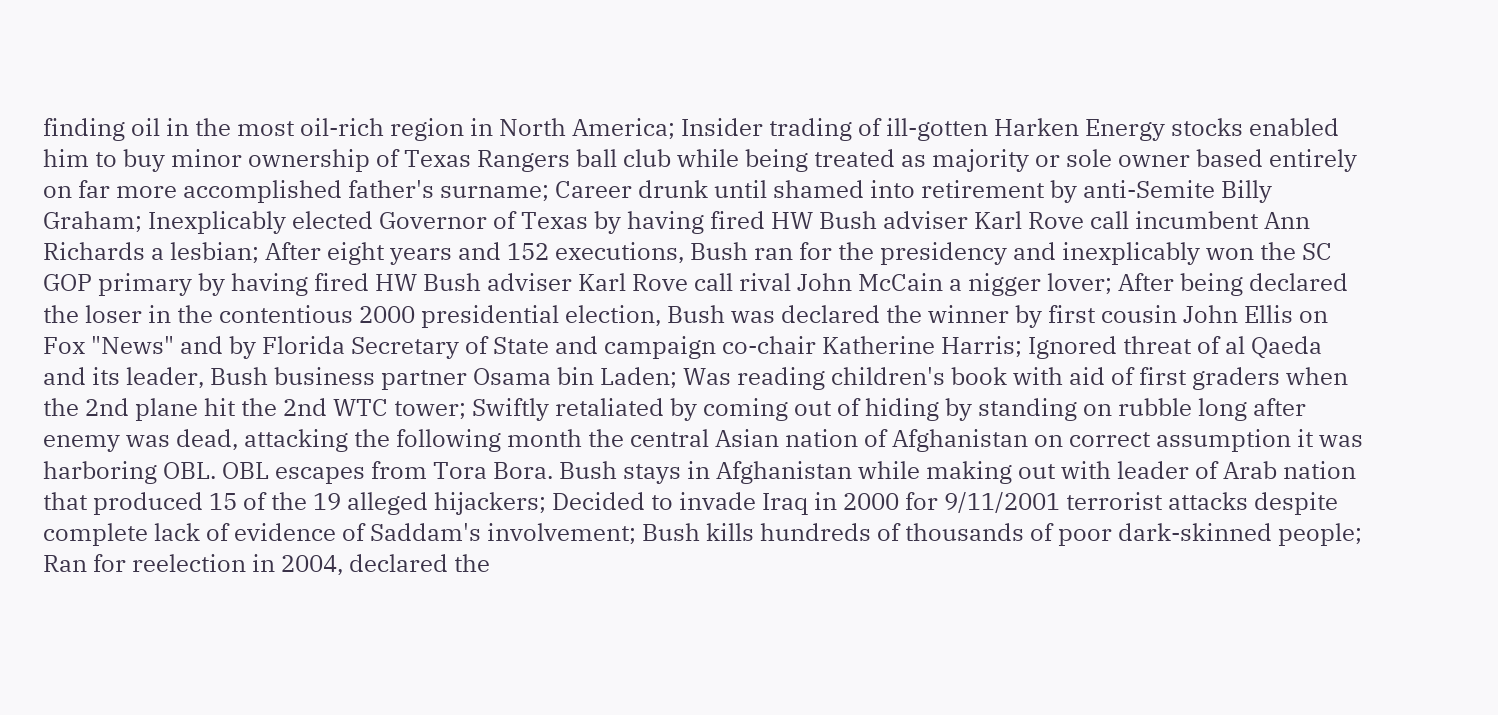finding oil in the most oil-rich region in North America; Insider trading of ill-gotten Harken Energy stocks enabled him to buy minor ownership of Texas Rangers ball club while being treated as majority or sole owner based entirely on far more accomplished father's surname; Career drunk until shamed into retirement by anti-Semite Billy Graham; Inexplicably elected Governor of Texas by having fired HW Bush adviser Karl Rove call incumbent Ann Richards a lesbian; After eight years and 152 executions, Bush ran for the presidency and inexplicably won the SC GOP primary by having fired HW Bush adviser Karl Rove call rival John McCain a nigger lover; After being declared the loser in the contentious 2000 presidential election, Bush was declared the winner by first cousin John Ellis on Fox "News" and by Florida Secretary of State and campaign co-chair Katherine Harris; Ignored threat of al Qaeda and its leader, Bush business partner Osama bin Laden; Was reading children's book with aid of first graders when the 2nd plane hit the 2nd WTC tower; Swiftly retaliated by coming out of hiding by standing on rubble long after enemy was dead, attacking the following month the central Asian nation of Afghanistan on correct assumption it was harboring OBL. OBL escapes from Tora Bora. Bush stays in Afghanistan while making out with leader of Arab nation that produced 15 of the 19 alleged hijackers; Decided to invade Iraq in 2000 for 9/11/2001 terrorist attacks despite complete lack of evidence of Saddam's involvement; Bush kills hundreds of thousands of poor dark-skinned people; Ran for reelection in 2004, declared the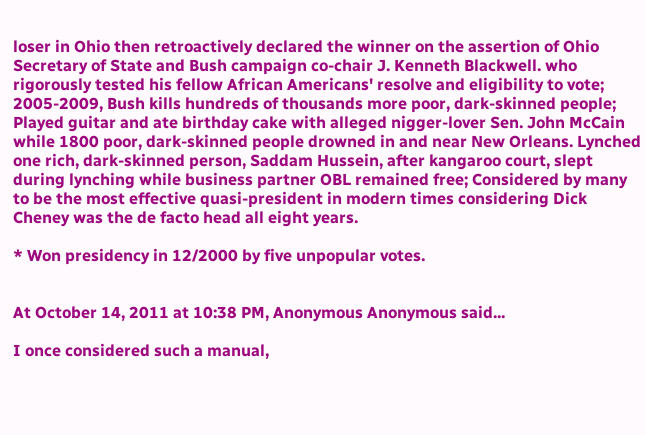loser in Ohio then retroactively declared the winner on the assertion of Ohio Secretary of State and Bush campaign co-chair J. Kenneth Blackwell. who rigorously tested his fellow African Americans' resolve and eligibility to vote; 2005-2009, Bush kills hundreds of thousands more poor, dark-skinned people; Played guitar and ate birthday cake with alleged nigger-lover Sen. John McCain while 1800 poor, dark-skinned people drowned in and near New Orleans. Lynched one rich, dark-skinned person, Saddam Hussein, after kangaroo court, slept during lynching while business partner OBL remained free; Considered by many to be the most effective quasi-president in modern times considering Dick Cheney was the de facto head all eight years.

* Won presidency in 12/2000 by five unpopular votes.


At October 14, 2011 at 10:38 PM, Anonymous Anonymous said...

I once considered such a manual,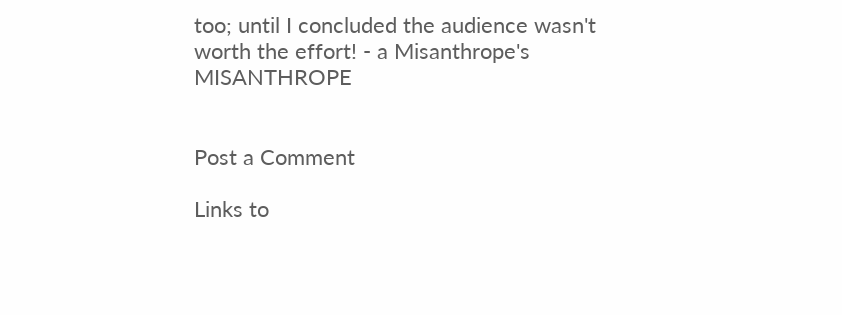too; until I concluded the audience wasn't worth the effort! - a Misanthrope's MISANTHROPE


Post a Comment

Links to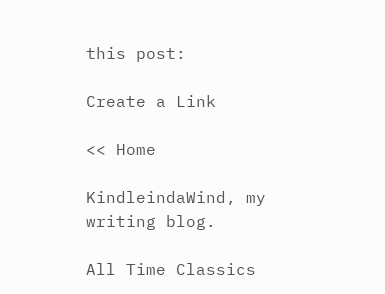this post:

Create a Link

<< Home

KindleindaWind, my writing blog.

All Time Classics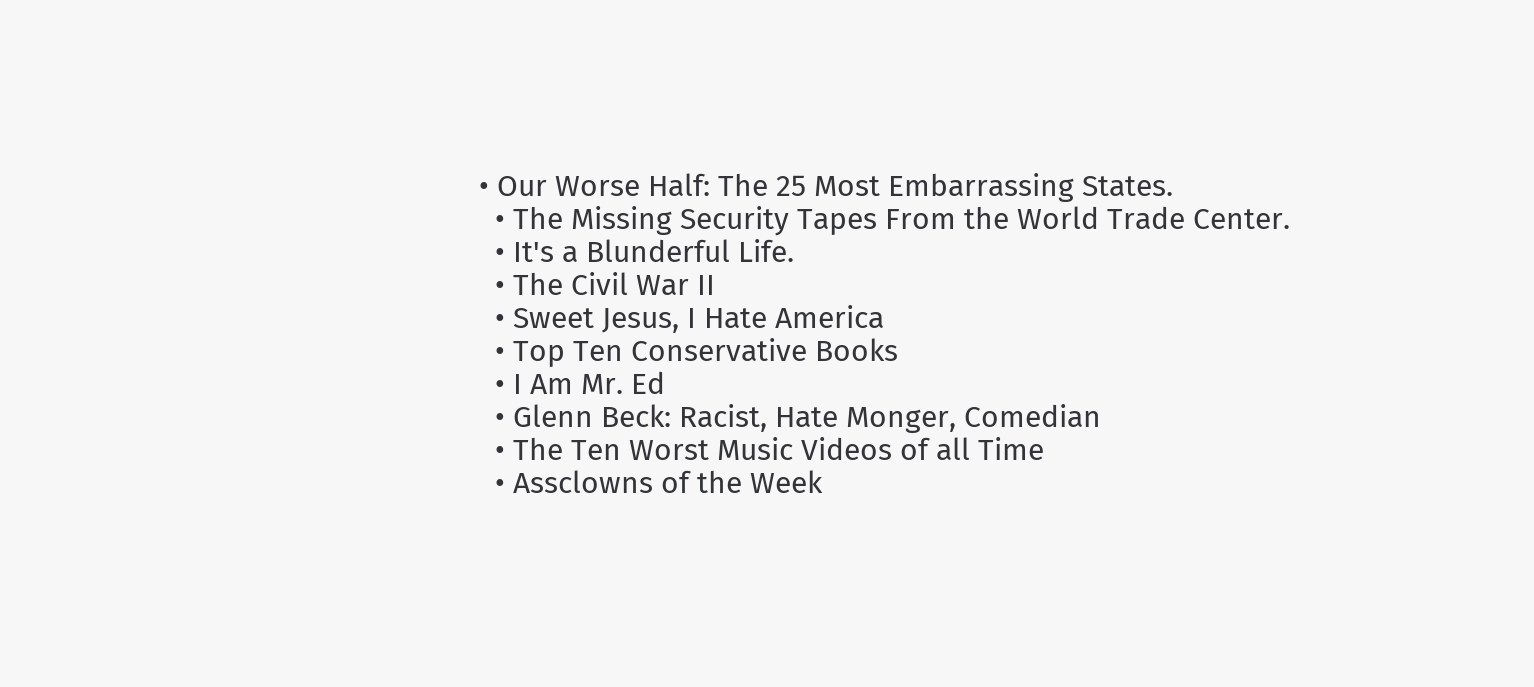• Our Worse Half: The 25 Most Embarrassing States.
  • The Missing Security Tapes From the World Trade Center.
  • It's a Blunderful Life.
  • The Civil War II
  • Sweet Jesus, I Hate America
  • Top Ten Conservative Books
  • I Am Mr. Ed
  • Glenn Beck: Racist, Hate Monger, Comedian
  • The Ten Worst Music Videos of all Time
  • Assclowns of the Week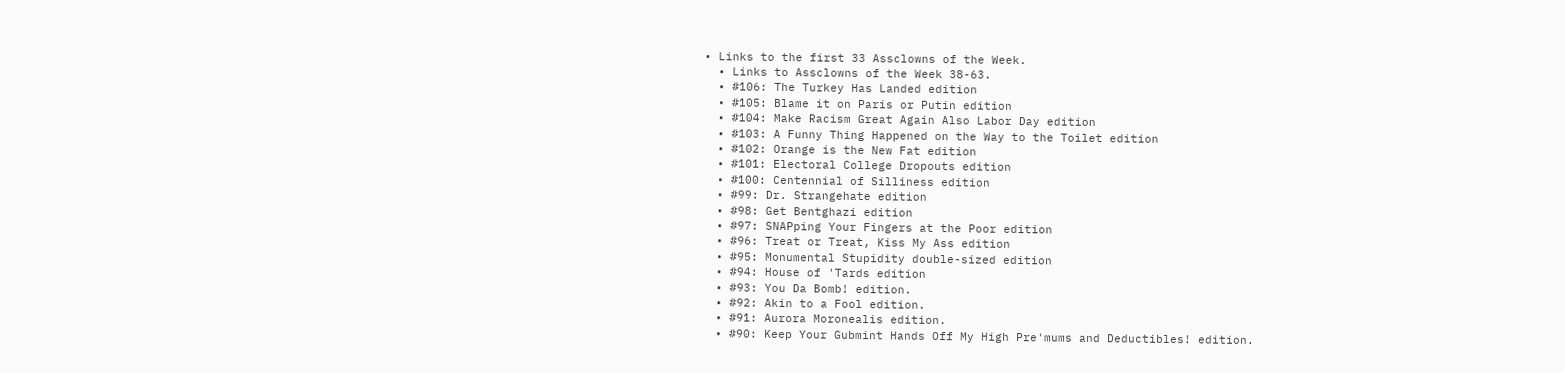• Links to the first 33 Assclowns of the Week.
  • Links to Assclowns of the Week 38-63.
  • #106: The Turkey Has Landed edition
  • #105: Blame it on Paris or Putin edition
  • #104: Make Racism Great Again Also Labor Day edition
  • #103: A Funny Thing Happened on the Way to the Toilet edition
  • #102: Orange is the New Fat edition
  • #101: Electoral College Dropouts edition
  • #100: Centennial of Silliness edition
  • #99: Dr. Strangehate edition
  • #98: Get Bentghazi edition
  • #97: SNAPping Your Fingers at the Poor edition
  • #96: Treat or Treat, Kiss My Ass edition
  • #95: Monumental Stupidity double-sized edition
  • #94: House of 'Tards edition
  • #93: You Da Bomb! edition.
  • #92: Akin to a Fool edition.
  • #91: Aurora Moronealis edition.
  • #90: Keep Your Gubmint Hands Off My High Pre'mums and Deductibles! edition.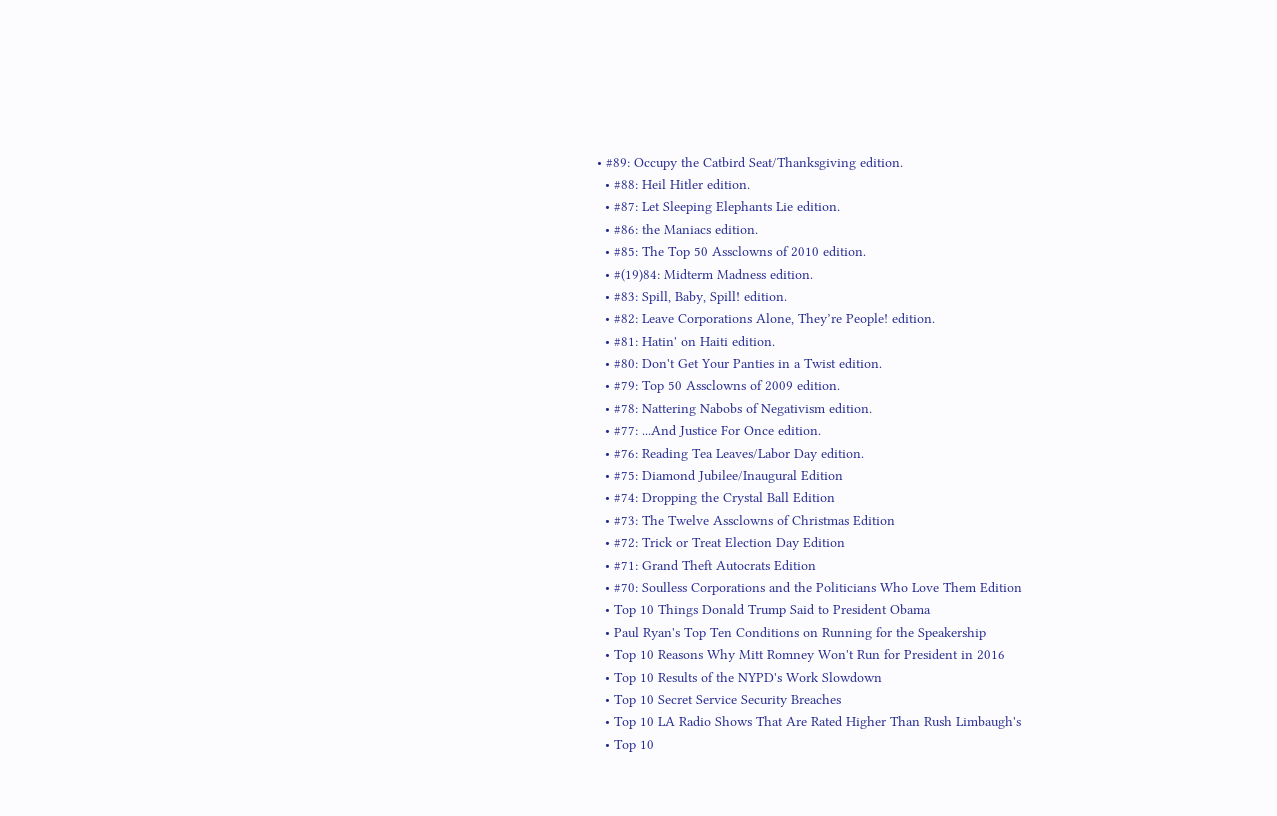• #89: Occupy the Catbird Seat/Thanksgiving edition.
  • #88: Heil Hitler edition.
  • #87: Let Sleeping Elephants Lie edition.
  • #86: the Maniacs edition.
  • #85: The Top 50 Assclowns of 2010 edition.
  • #(19)84: Midterm Madness edition.
  • #83: Spill, Baby, Spill! edition.
  • #82: Leave Corporations Alone, They’re People! edition.
  • #81: Hatin' on Haiti edition.
  • #80: Don't Get Your Panties in a Twist edition.
  • #79: Top 50 Assclowns of 2009 edition.
  • #78: Nattering Nabobs of Negativism edition.
  • #77: ...And Justice For Once edition.
  • #76: Reading Tea Leaves/Labor Day edition.
  • #75: Diamond Jubilee/Inaugural Edition
  • #74: Dropping the Crystal Ball Edition
  • #73: The Twelve Assclowns of Christmas Edition
  • #72: Trick or Treat Election Day Edition
  • #71: Grand Theft Autocrats Edition
  • #70: Soulless Corporations and the Politicians Who Love Them Edition
  • Top 10 Things Donald Trump Said to President Obama
  • Paul Ryan's Top Ten Conditions on Running for the Speakership
  • Top 10 Reasons Why Mitt Romney Won't Run for President in 2016
  • Top 10 Results of the NYPD's Work Slowdown
  • Top 10 Secret Service Security Breaches
  • Top 10 LA Radio Shows That Are Rated Higher Than Rush Limbaugh's
  • Top 10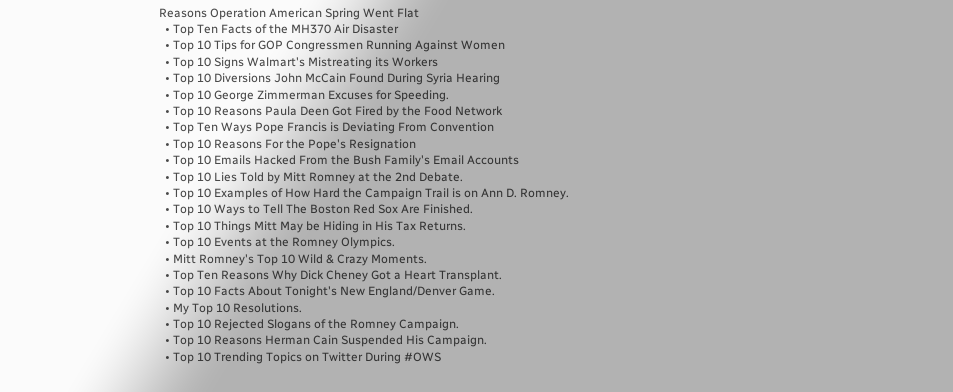Reasons Operation American Spring Went Flat
  • Top Ten Facts of the MH370 Air Disaster
  • Top 10 Tips for GOP Congressmen Running Against Women
  • Top 10 Signs Walmart's Mistreating its Workers
  • Top 10 Diversions John McCain Found During Syria Hearing
  • Top 10 George Zimmerman Excuses for Speeding.
  • Top 10 Reasons Paula Deen Got Fired by the Food Network
  • Top Ten Ways Pope Francis is Deviating From Convention
  • Top 10 Reasons For the Pope's Resignation
  • Top 10 Emails Hacked From the Bush Family's Email Accounts
  • Top 10 Lies Told by Mitt Romney at the 2nd Debate.
  • Top 10 Examples of How Hard the Campaign Trail is on Ann D. Romney.
  • Top 10 Ways to Tell The Boston Red Sox Are Finished.
  • Top 10 Things Mitt May be Hiding in His Tax Returns.
  • Top 10 Events at the Romney Olympics.
  • Mitt Romney's Top 10 Wild & Crazy Moments.
  • Top Ten Reasons Why Dick Cheney Got a Heart Transplant.
  • Top 10 Facts About Tonight's New England/Denver Game.
  • My Top 10 Resolutions.
  • Top 10 Rejected Slogans of the Romney Campaign.
  • Top 10 Reasons Herman Cain Suspended His Campaign.
  • Top 10 Trending Topics on Twitter During #OWS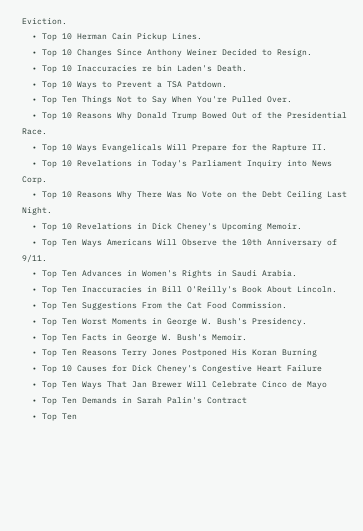Eviction.
  • Top 10 Herman Cain Pickup Lines.
  • Top 10 Changes Since Anthony Weiner Decided to Resign.
  • Top 10 Inaccuracies re bin Laden's Death.
  • Top 10 Ways to Prevent a TSA Patdown.
  • Top Ten Things Not to Say When You're Pulled Over.
  • Top 10 Reasons Why Donald Trump Bowed Out of the Presidential Race.
  • Top 10 Ways Evangelicals Will Prepare for the Rapture II.
  • Top 10 Revelations in Today's Parliament Inquiry into News Corp.
  • Top 10 Reasons Why There Was No Vote on the Debt Ceiling Last Night.
  • Top 10 Revelations in Dick Cheney's Upcoming Memoir.
  • Top Ten Ways Americans Will Observe the 10th Anniversary of 9/11.
  • Top Ten Advances in Women's Rights in Saudi Arabia.
  • Top Ten Inaccuracies in Bill O'Reilly's Book About Lincoln.
  • Top Ten Suggestions From the Cat Food Commission.
  • Top Ten Worst Moments in George W. Bush's Presidency.
  • Top Ten Facts in George W. Bush's Memoir.
  • Top Ten Reasons Terry Jones Postponed His Koran Burning
  • Top 10 Causes for Dick Cheney's Congestive Heart Failure
  • Top Ten Ways That Jan Brewer Will Celebrate Cinco de Mayo
  • Top Ten Demands in Sarah Palin's Contract
  • Top Ten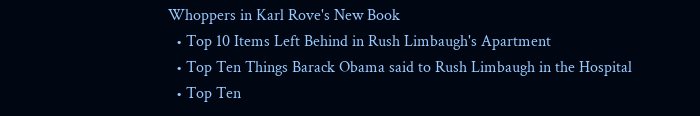Whoppers in Karl Rove's New Book
  • Top 10 Items Left Behind in Rush Limbaugh's Apartment
  • Top Ten Things Barack Obama said to Rush Limbaugh in the Hospital
  • Top Ten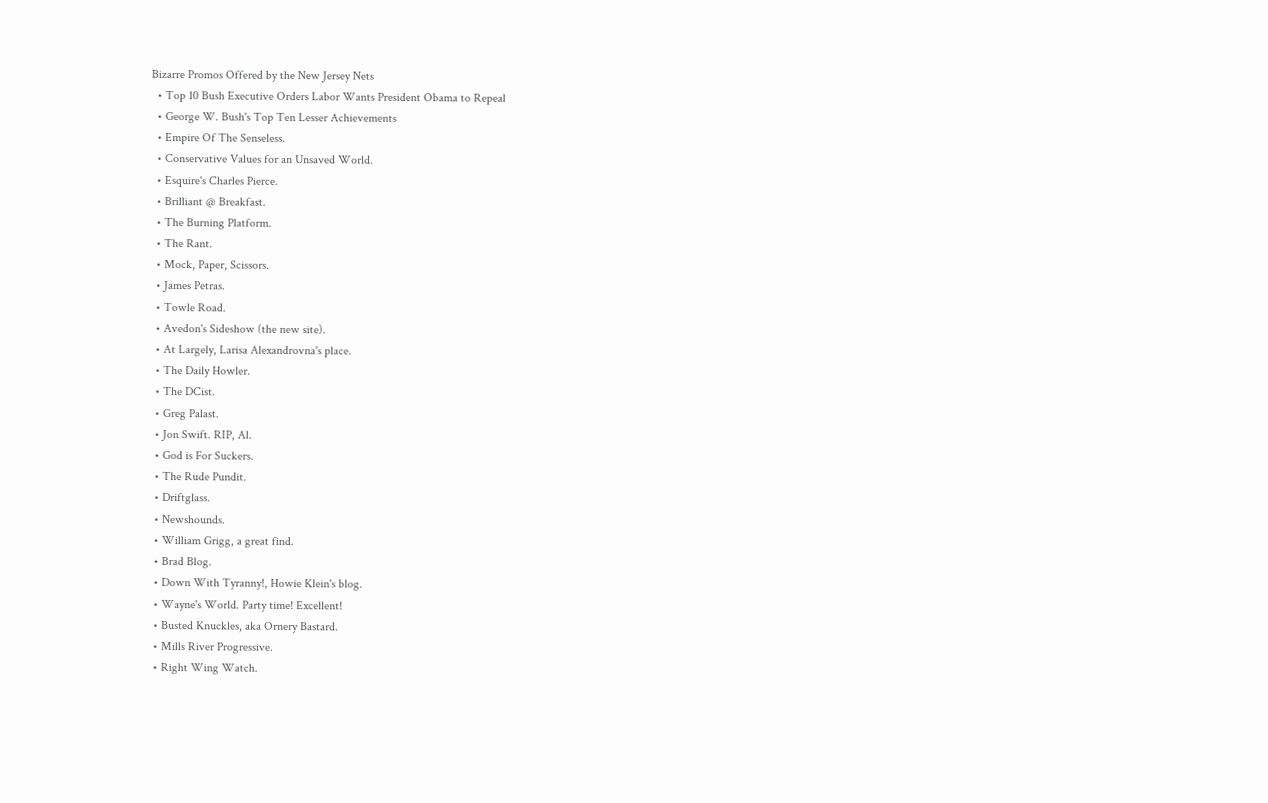Bizarre Promos Offered by the New Jersey Nets
  • Top 10 Bush Executive Orders Labor Wants President Obama to Repeal
  • George W. Bush's Top Ten Lesser Achievements
  • Empire Of The Senseless.
  • Conservative Values for an Unsaved World.
  • Esquire's Charles Pierce.
  • Brilliant @ Breakfast.
  • The Burning Platform.
  • The Rant.
  • Mock, Paper, Scissors.
  • James Petras.
  • Towle Road.
  • Avedon's Sideshow (the new site).
  • At Largely, Larisa Alexandrovna's place.
  • The Daily Howler.
  • The DCist.
  • Greg Palast.
  • Jon Swift. RIP, Al.
  • God is For Suckers.
  • The Rude Pundit.
  • Driftglass.
  • Newshounds.
  • William Grigg, a great find.
  • Brad Blog.
  • Down With Tyranny!, Howie Klein's blog.
  • Wayne's World. Party time! Excellent!
  • Busted Knuckles, aka Ornery Bastard.
  • Mills River Progressive.
  • Right Wing Watch.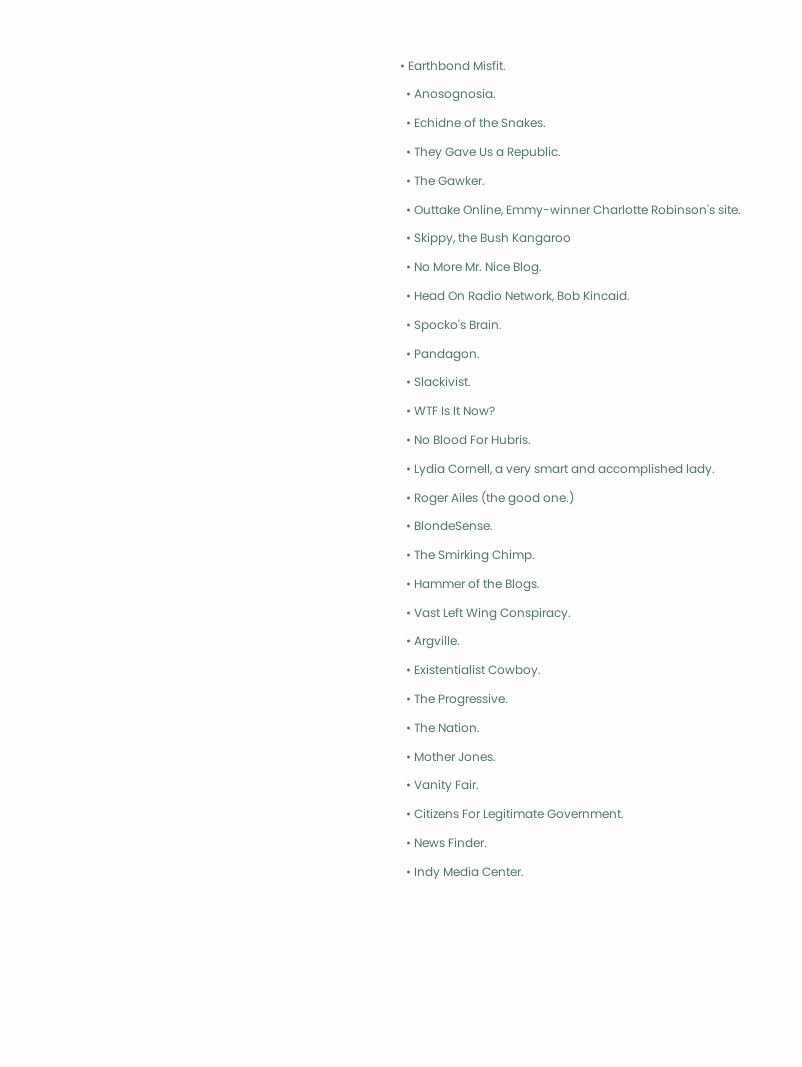• Earthbond Misfit.
  • Anosognosia.
  • Echidne of the Snakes.
  • They Gave Us a Republic.
  • The Gawker.
  • Outtake Online, Emmy-winner Charlotte Robinson's site.
  • Skippy, the Bush Kangaroo
  • No More Mr. Nice Blog.
  • Head On Radio Network, Bob Kincaid.
  • Spocko's Brain.
  • Pandagon.
  • Slackivist.
  • WTF Is It Now?
  • No Blood For Hubris.
  • Lydia Cornell, a very smart and accomplished lady.
  • Roger Ailes (the good one.)
  • BlondeSense.
  • The Smirking Chimp.
  • Hammer of the Blogs.
  • Vast Left Wing Conspiracy.
  • Argville.
  • Existentialist Cowboy.
  • The Progressive.
  • The Nation.
  • Mother Jones.
  • Vanity Fair.
  • Citizens For Legitimate Government.
  • News Finder.
  • Indy Media Center.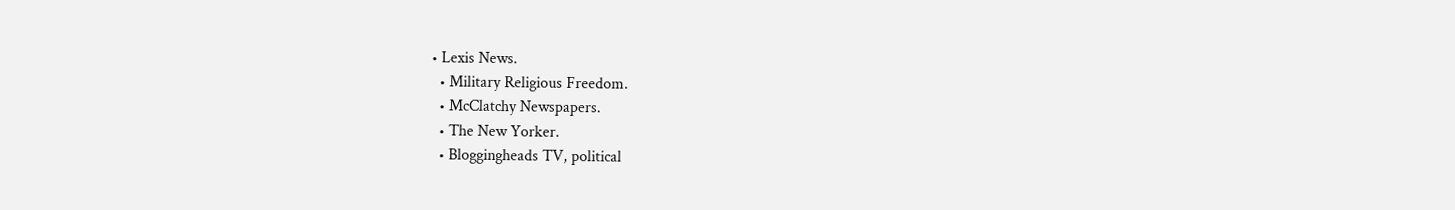• Lexis News.
  • Military Religious Freedom.
  • McClatchy Newspapers.
  • The New Yorker.
  • Bloggingheads TV, political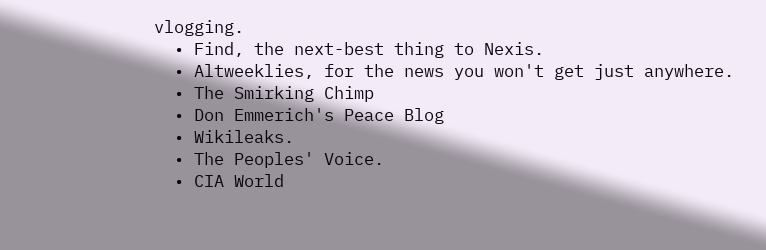vlogging.
  • Find, the next-best thing to Nexis.
  • Altweeklies, for the news you won't get just anywhere.
  • The Smirking Chimp
  • Don Emmerich's Peace Blog
  • Wikileaks.
  • The Peoples' Voice.
  • CIA World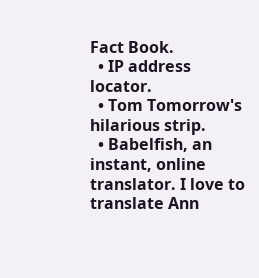Fact Book.
  • IP address locator.
  • Tom Tomorrow's hilarious strip.
  • Babelfish, an instant, online translator. I love to translate Ann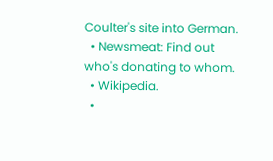Coulter's site into German.
  • Newsmeat: Find out who's donating to whom.
  • Wikipedia.
  •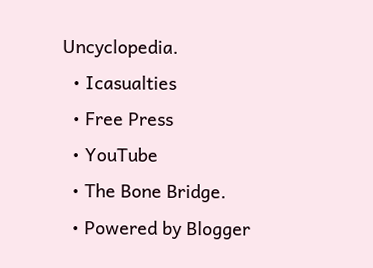Uncyclopedia.
  • Icasualties
  • Free Press
  • YouTube
  • The Bone Bridge.
  • Powered by Blogger